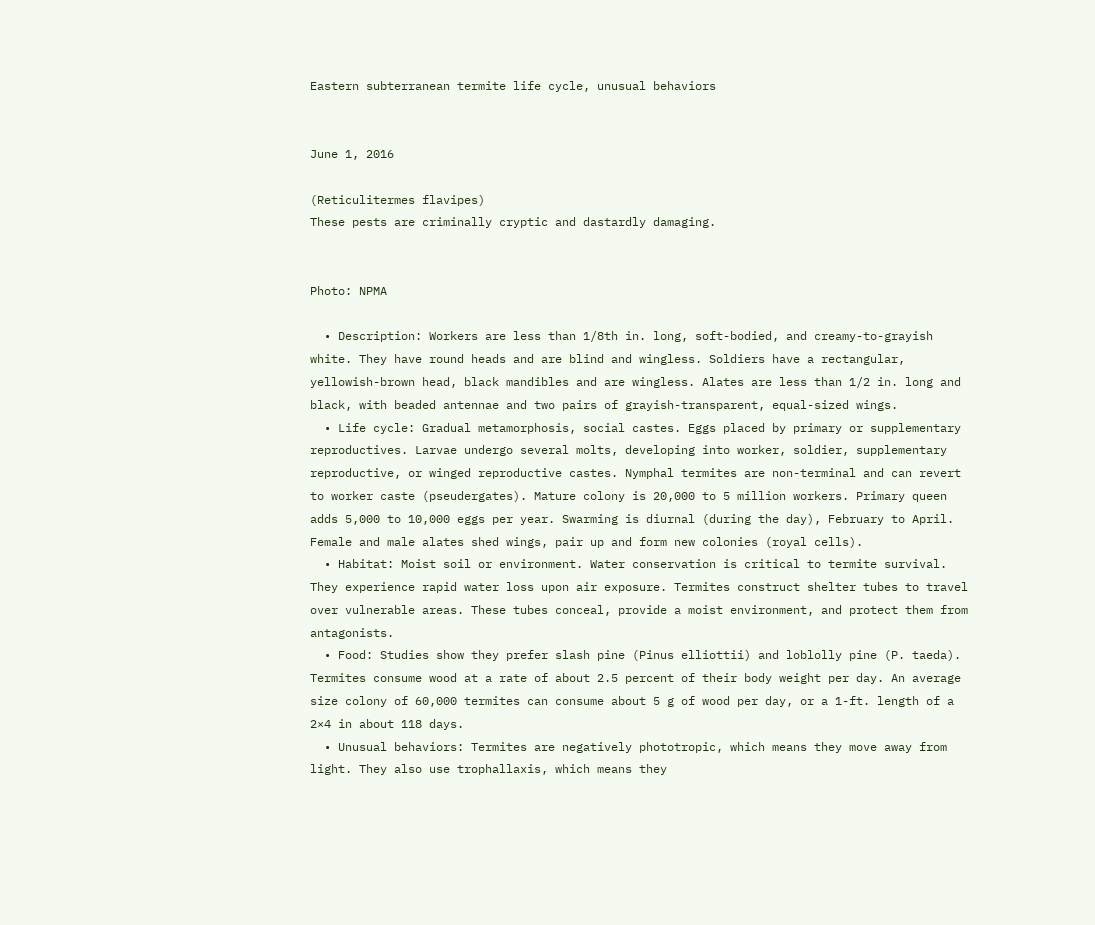Eastern subterranean termite life cycle, unusual behaviors


June 1, 2016

(Reticulitermes flavipes)
These pests are criminally cryptic and dastardly damaging.


Photo: NPMA

  • Description: Workers are less than 1/8th in. long, soft-bodied, and creamy-to-grayish white. They have round heads and are blind and wingless. Soldiers have a rectangular, yellowish-brown head, black mandibles and are wingless. Alates are less than 1/2 in. long and black, with beaded antennae and two pairs of grayish-transparent, equal-sized wings.
  • Life cycle: Gradual metamorphosis, social castes. Eggs placed by primary or supplementary reproductives. Larvae undergo several molts, developing into worker, soldier, supplementary reproductive, or winged reproductive castes. Nymphal termites are non-terminal and can revert to worker caste (pseudergates). Mature colony is 20,000 to 5 million workers. Primary queen adds 5,000 to 10,000 eggs per year. Swarming is diurnal (during the day), February to April. Female and male alates shed wings, pair up and form new colonies (royal cells).
  • Habitat: Moist soil or environment. Water conservation is critical to termite survival. They experience rapid water loss upon air exposure. Termites construct shelter tubes to travel over vulnerable areas. These tubes conceal, provide a moist environment, and protect them from antagonists.
  • Food: Studies show they prefer slash pine (Pinus elliottii) and loblolly pine (P. taeda). Termites consume wood at a rate of about 2.5 percent of their body weight per day. An average size colony of 60,000 termites can consume about 5 g of wood per day, or a 1-ft. length of a 2×4 in about 118 days.
  • Unusual behaviors: Termites are negatively phototropic, which means they move away from light. They also use trophallaxis, which means they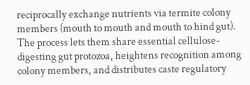reciprocally exchange nutrients via termite colony members (mouth to mouth and mouth to hind gut). The process lets them share essential cellulose-digesting gut protozoa, heightens recognition among colony members, and distributes caste regulatory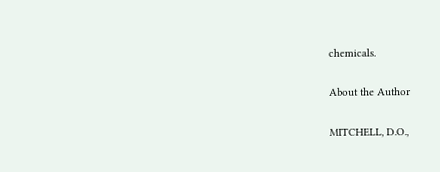chemicals.

About the Author

MITCHELL, D.O.,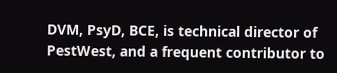DVM, PsyD, BCE, is technical director of PestWest, and a frequent contributor to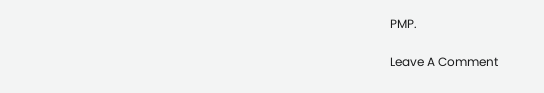PMP.

Leave A Comment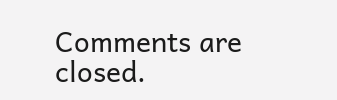Comments are closed.